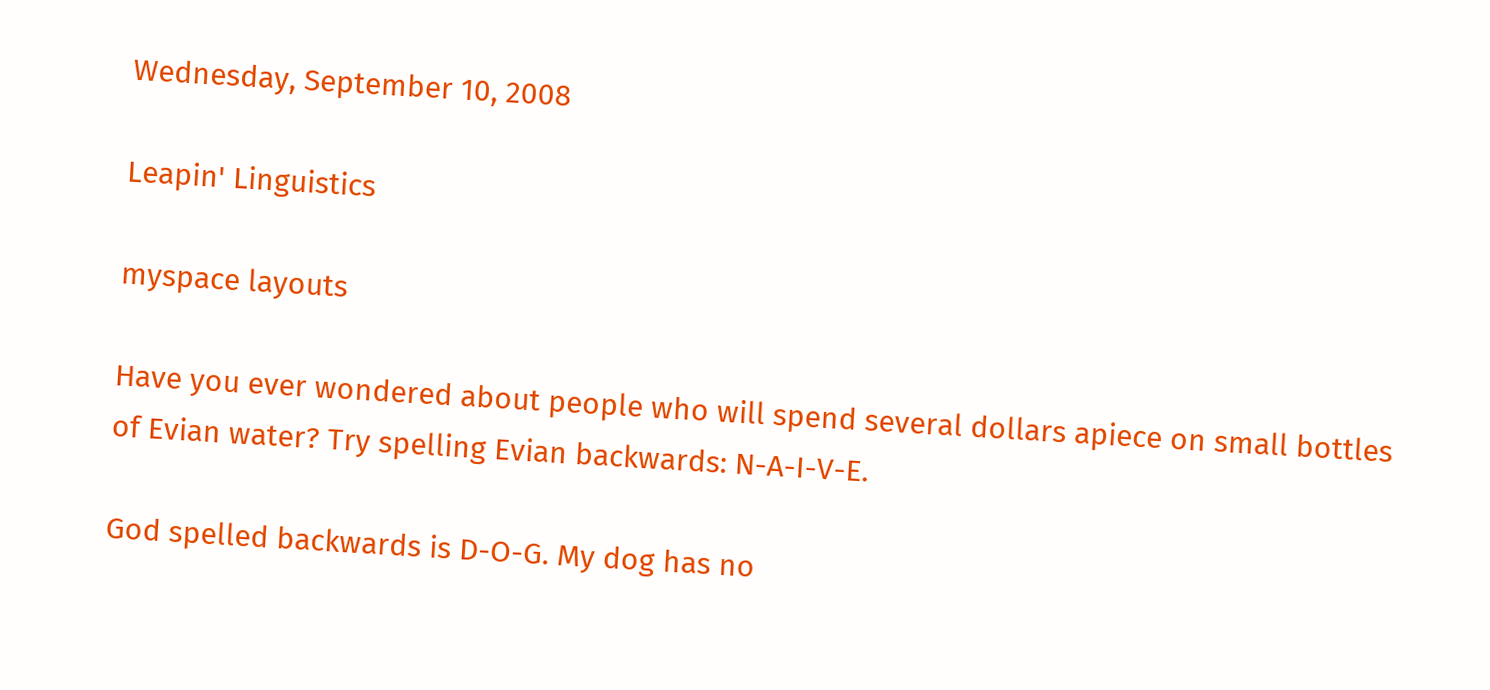Wednesday, September 10, 2008

Leapin' Linguistics

myspace layouts

Have you ever wondered about people who will spend several dollars apiece on small bottles of Evian water? Try spelling Evian backwards: N-A-I-V-E.

God spelled backwards is D-O-G. My dog has no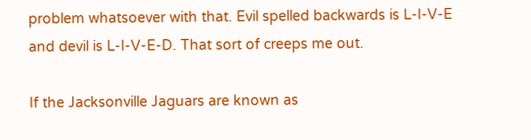problem whatsoever with that. Evil spelled backwards is L-I-V-E and devil is L-I-V-E-D. That sort of creeps me out.

If the Jacksonville Jaguars are known as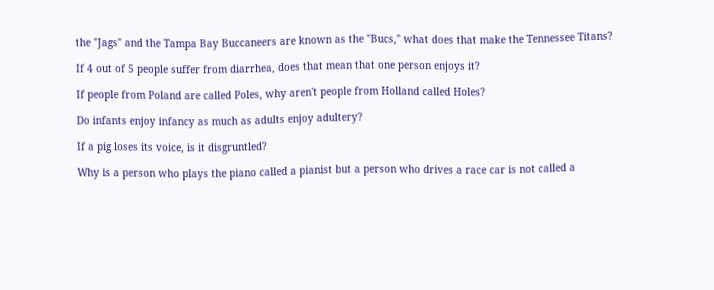the "Jags" and the Tampa Bay Buccaneers are known as the "Bucs," what does that make the Tennessee Titans?

If 4 out of 5 people suffer from diarrhea, does that mean that one person enjoys it?

If people from Poland are called Poles, why aren't people from Holland called Holes?

Do infants enjoy infancy as much as adults enjoy adultery?

If a pig loses its voice, is it disgruntled?

Why is a person who plays the piano called a pianist but a person who drives a race car is not called a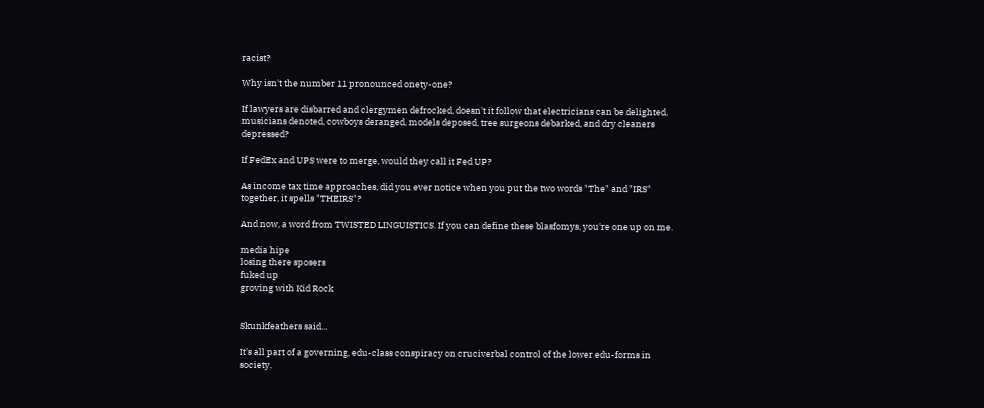racist?

Why isn't the number 11 pronounced onety-one?

If lawyers are disbarred and clergymen defrocked, doesn't it follow that electricians can be delighted, musicians denoted, cowboys deranged, models deposed, tree surgeons debarked, and dry cleaners depressed?

If FedEx and UPS were to merge, would they call it Fed UP?

As income tax time approaches, did you ever notice when you put the two words "The" and "IRS" together, it spells "THEIRS"?

And now, a word from TWISTED LINGUISTICS. If you can define these blasfomys, you're one up on me.

media hipe
losing there sposers
fuked up
groving with Kid Rock


Skunkfeathers said...

It's all part of a governing, edu-class conspiracy on cruciverbal control of the lower edu-forms in society.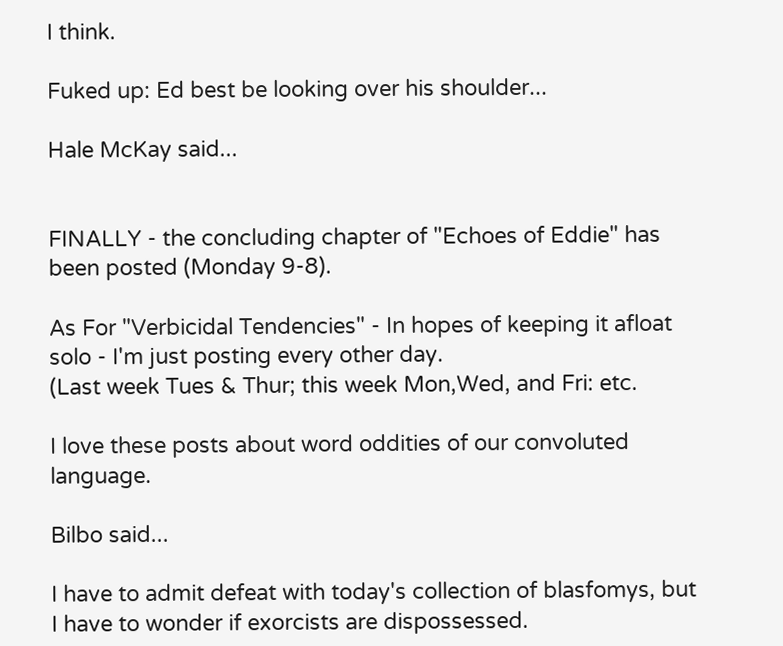I think.

Fuked up: Ed best be looking over his shoulder...

Hale McKay said...


FINALLY - the concluding chapter of "Echoes of Eddie" has been posted (Monday 9-8).

As For "Verbicidal Tendencies" - In hopes of keeping it afloat solo - I'm just posting every other day.
(Last week Tues & Thur; this week Mon,Wed, and Fri: etc.

I love these posts about word oddities of our convoluted language.

Bilbo said...

I have to admit defeat with today's collection of blasfomys, but I have to wonder if exorcists are dispossessed.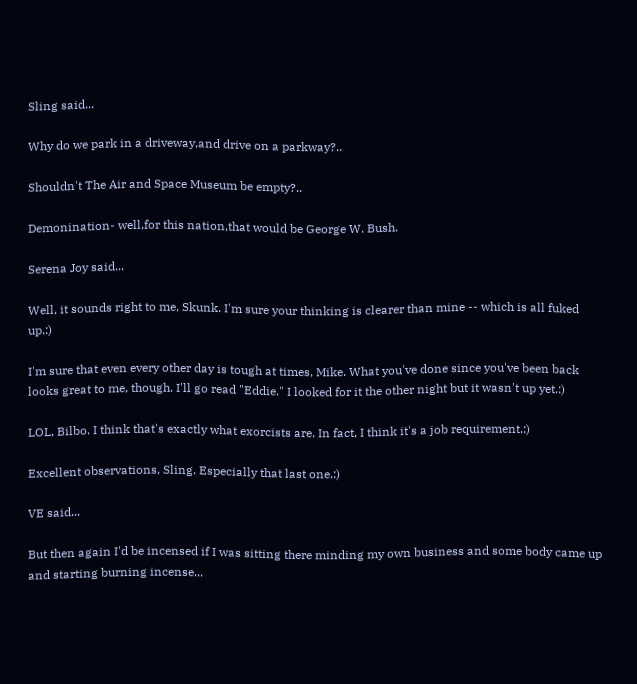Sling said...

Why do we park in a driveway,and drive on a parkway?..

Shouldn't The Air and Space Museum be empty?..

Demonination- well,for this nation,that would be George W. Bush.

Serena Joy said...

Well, it sounds right to me, Skunk. I'm sure your thinking is clearer than mine -- which is all fuked up.:)

I'm sure that even every other day is tough at times, Mike. What you've done since you've been back looks great to me, though. I'll go read "Eddie." I looked for it the other night but it wasn't up yet.:)

LOL, Bilbo. I think that's exactly what exorcists are. In fact, I think it's a job requirement.:)

Excellent observations, Sling. Especially that last one.:)

VE said...

But then again I'd be incensed if I was sitting there minding my own business and some body came up and starting burning incense...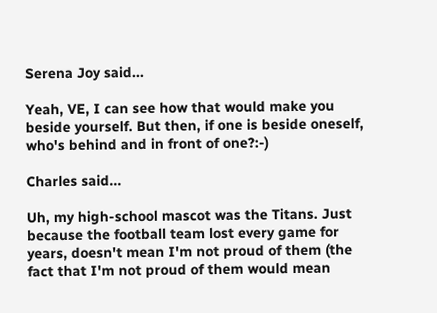Serena Joy said...

Yeah, VE, I can see how that would make you beside yourself. But then, if one is beside oneself, who's behind and in front of one?:-)

Charles said...

Uh, my high-school mascot was the Titans. Just because the football team lost every game for years, doesn't mean I'm not proud of them (the fact that I'm not proud of them would mean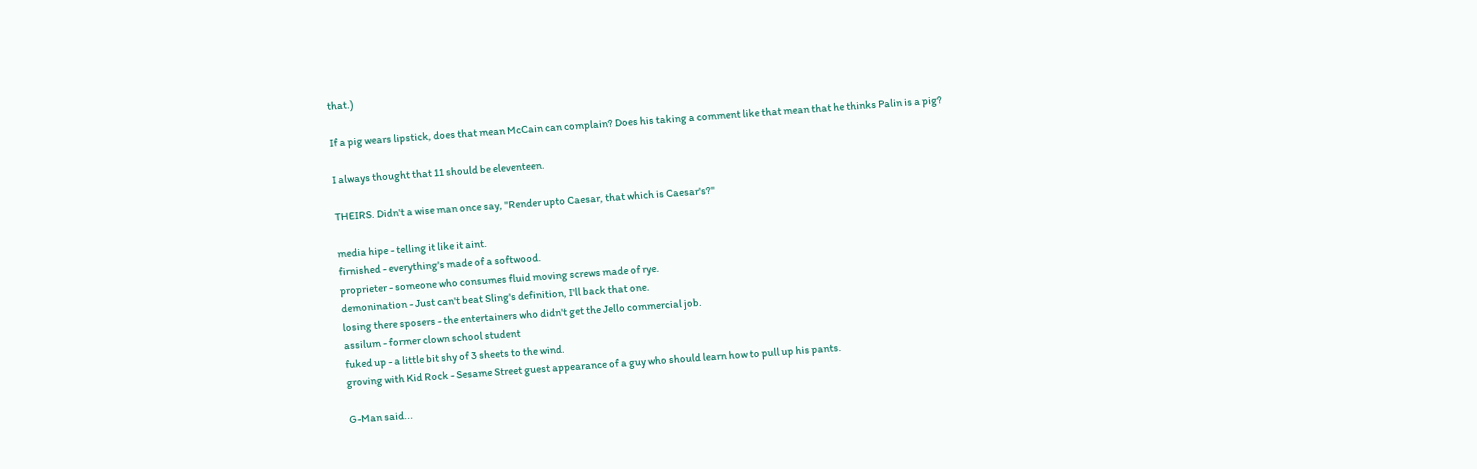that.)

If a pig wears lipstick, does that mean McCain can complain? Does his taking a comment like that mean that he thinks Palin is a pig?

I always thought that 11 should be eleventeen.

THEIRS. Didn't a wise man once say, "Render upto Caesar, that which is Caesar's?"

media hipe - telling it like it aint.
firnished - everything's made of a softwood.
proprieter - someone who consumes fluid moving screws made of rye.
demonination - Just can't beat Sling's definition, I'll back that one.
losing there sposers - the entertainers who didn't get the Jello commercial job.
assilum - former clown school student
fuked up - a little bit shy of 3 sheets to the wind.
groving with Kid Rock - Sesame Street guest appearance of a guy who should learn how to pull up his pants.

G-Man said...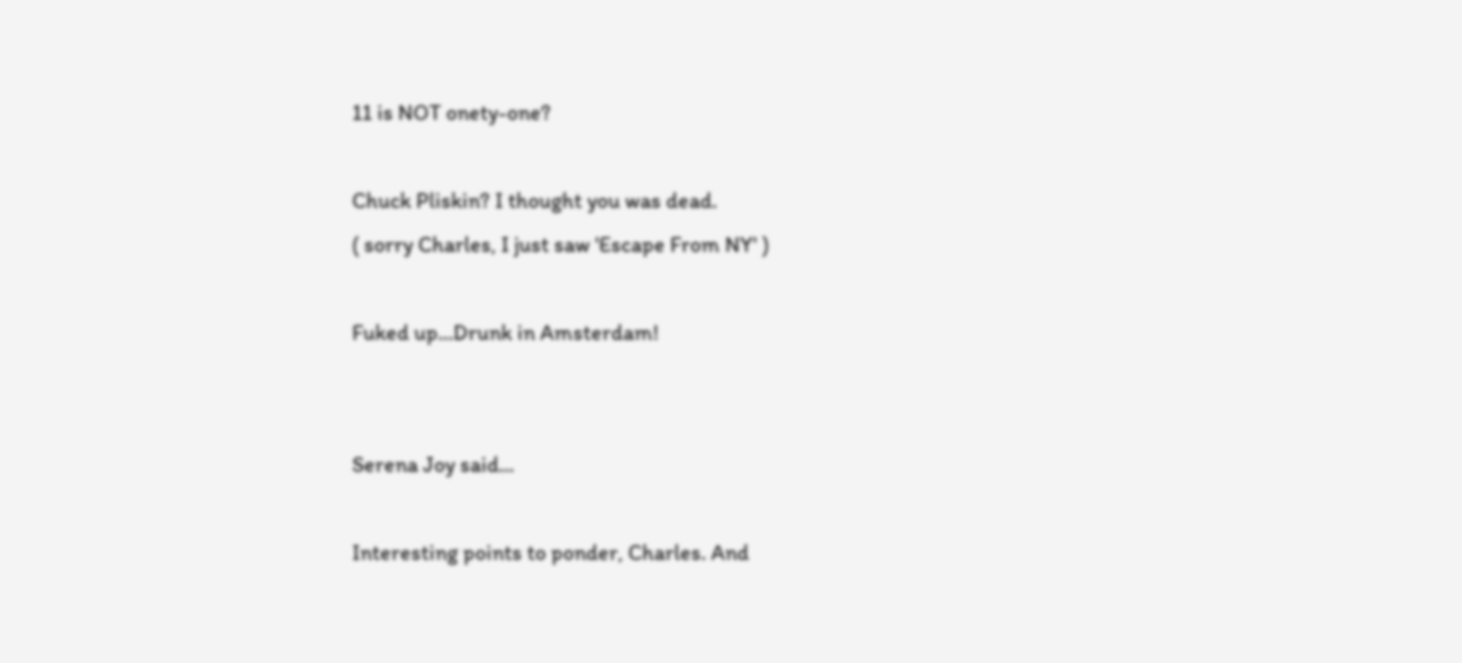11 is NOT onety-one?

Chuck Pliskin? I thought you was dead.
( sorry Charles, I just saw 'Escape From NY' )

Fuked up...Drunk in Amsterdam!


Serena Joy said...

Interesting points to ponder, Charles. And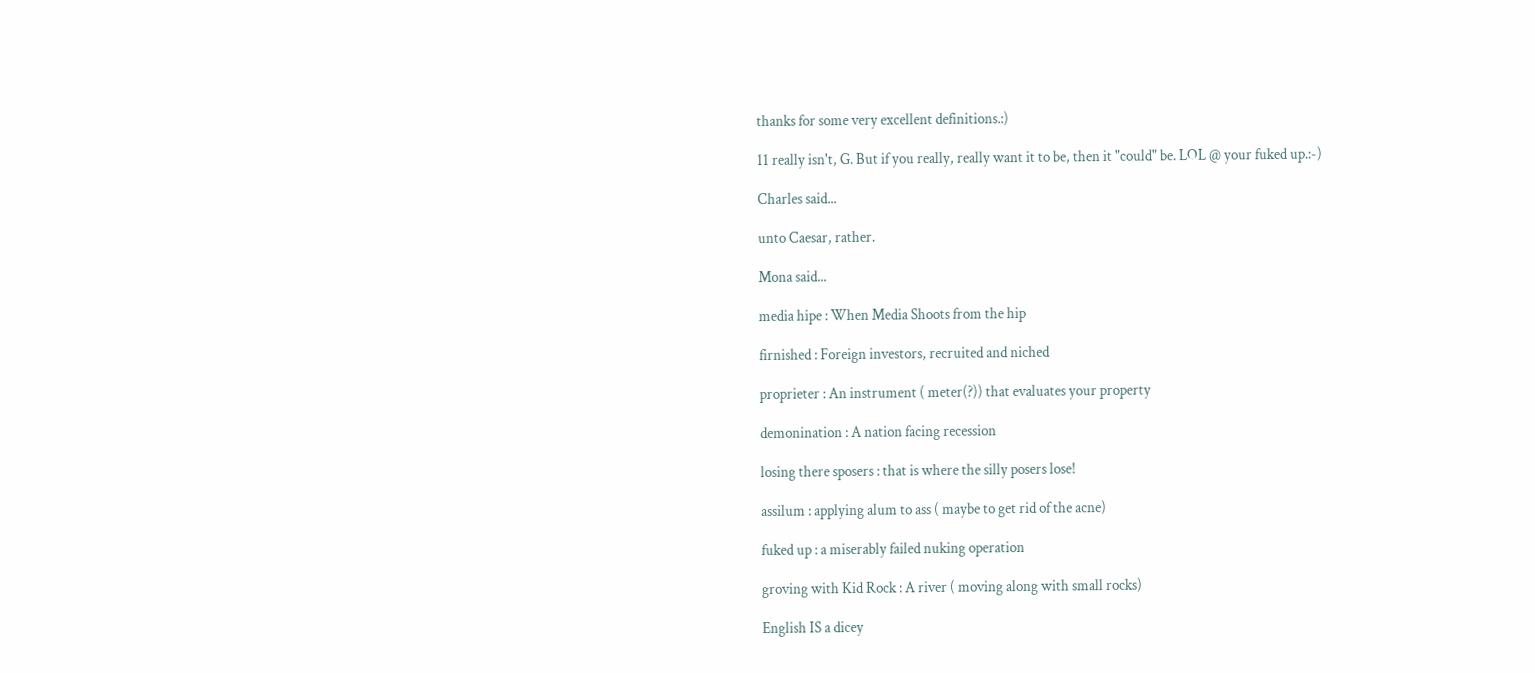thanks for some very excellent definitions.:)

11 really isn't, G. But if you really, really want it to be, then it "could" be. LOL @ your fuked up.:-)

Charles said...

unto Caesar, rather.

Mona said...

media hipe : When Media Shoots from the hip

firnished : Foreign investors, recruited and niched

proprieter : An instrument ( meter(?)) that evaluates your property

demonination : A nation facing recession

losing there sposers : that is where the silly posers lose!

assilum : applying alum to ass ( maybe to get rid of the acne)

fuked up : a miserably failed nuking operation

groving with Kid Rock : A river ( moving along with small rocks)

English IS a dicey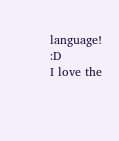language! :D
I love the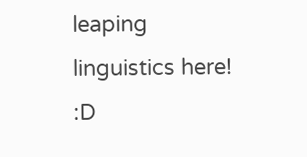leaping linguistics here! :D